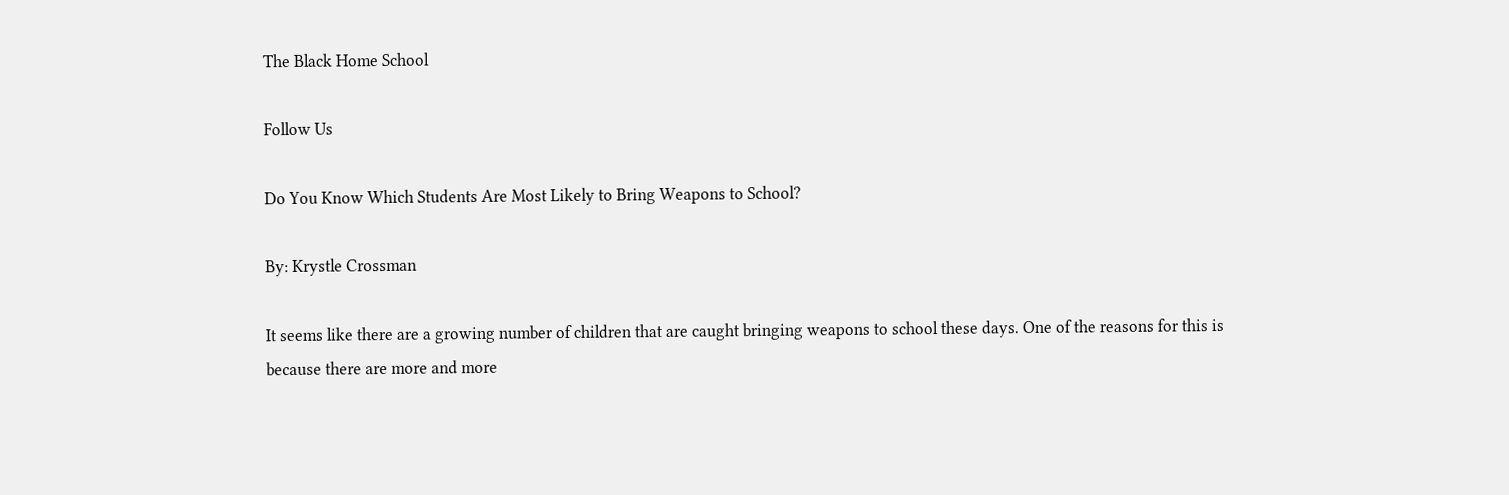The Black Home School

Follow Us

Do You Know Which Students Are Most Likely to Bring Weapons to School?

By: Krystle Crossman

It seems like there are a growing number of children that are caught bringing weapons to school these days. One of the reasons for this is because there are more and more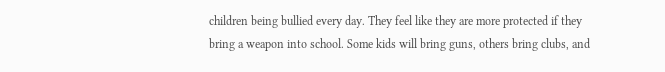children being bullied every day. They feel like they are more protected if they bring a weapon into school. Some kids will bring guns, others bring clubs, and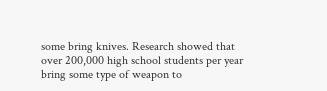some bring knives. Research showed that over 200,000 high school students per year bring some type of weapon to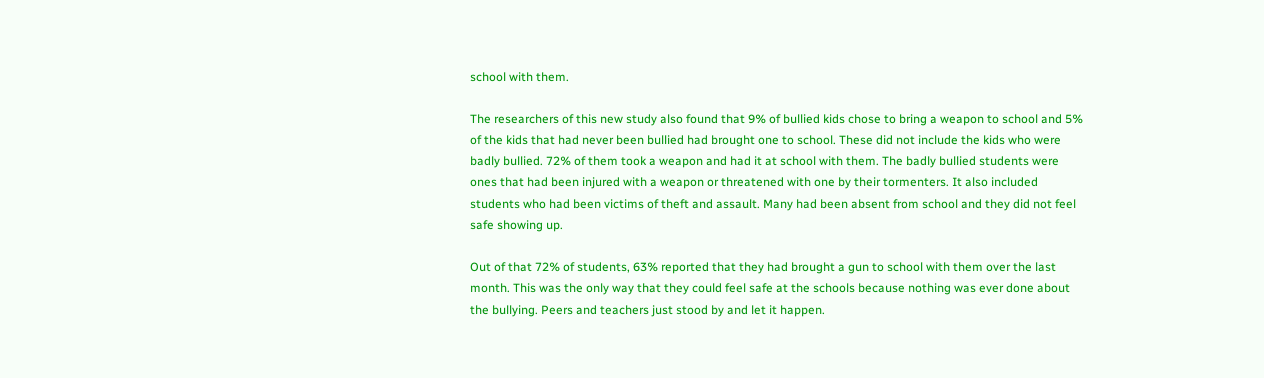school with them.

The researchers of this new study also found that 9% of bullied kids chose to bring a weapon to school and 5% of the kids that had never been bullied had brought one to school. These did not include the kids who were badly bullied. 72% of them took a weapon and had it at school with them. The badly bullied students were ones that had been injured with a weapon or threatened with one by their tormenters. It also included students who had been victims of theft and assault. Many had been absent from school and they did not feel safe showing up.

Out of that 72% of students, 63% reported that they had brought a gun to school with them over the last month. This was the only way that they could feel safe at the schools because nothing was ever done about the bullying. Peers and teachers just stood by and let it happen.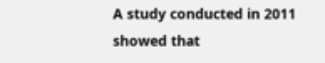A study conducted in 2011 showed that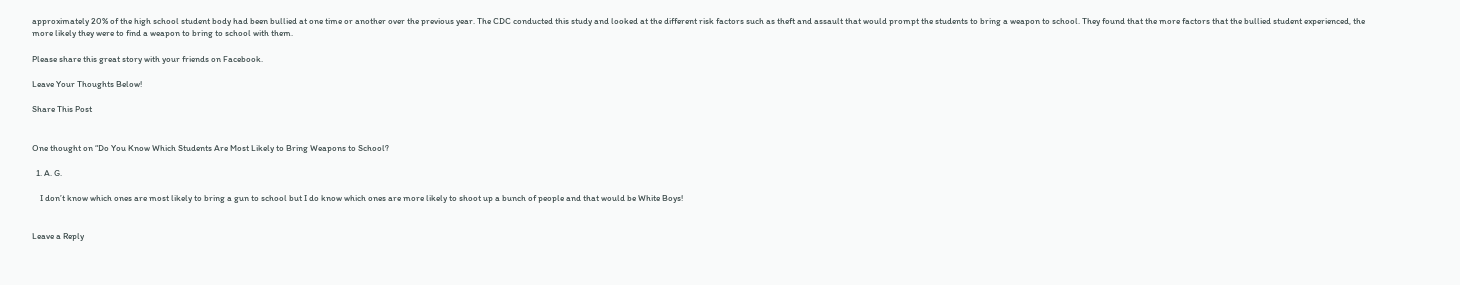approximately 20% of the high school student body had been bullied at one time or another over the previous year. The CDC conducted this study and looked at the different risk factors such as theft and assault that would prompt the students to bring a weapon to school. They found that the more factors that the bullied student experienced, the more likely they were to find a weapon to bring to school with them.

Please share this great story with your friends on Facebook.

Leave Your Thoughts Below!

Share This Post


One thought on “Do You Know Which Students Are Most Likely to Bring Weapons to School?

  1. A. G.

    I don’t know which ones are most likely to bring a gun to school but I do know which ones are more likely to shoot up a bunch of people and that would be White Boys!


Leave a Reply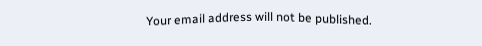Your email address will not be published.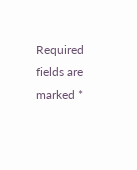Required fields are marked *